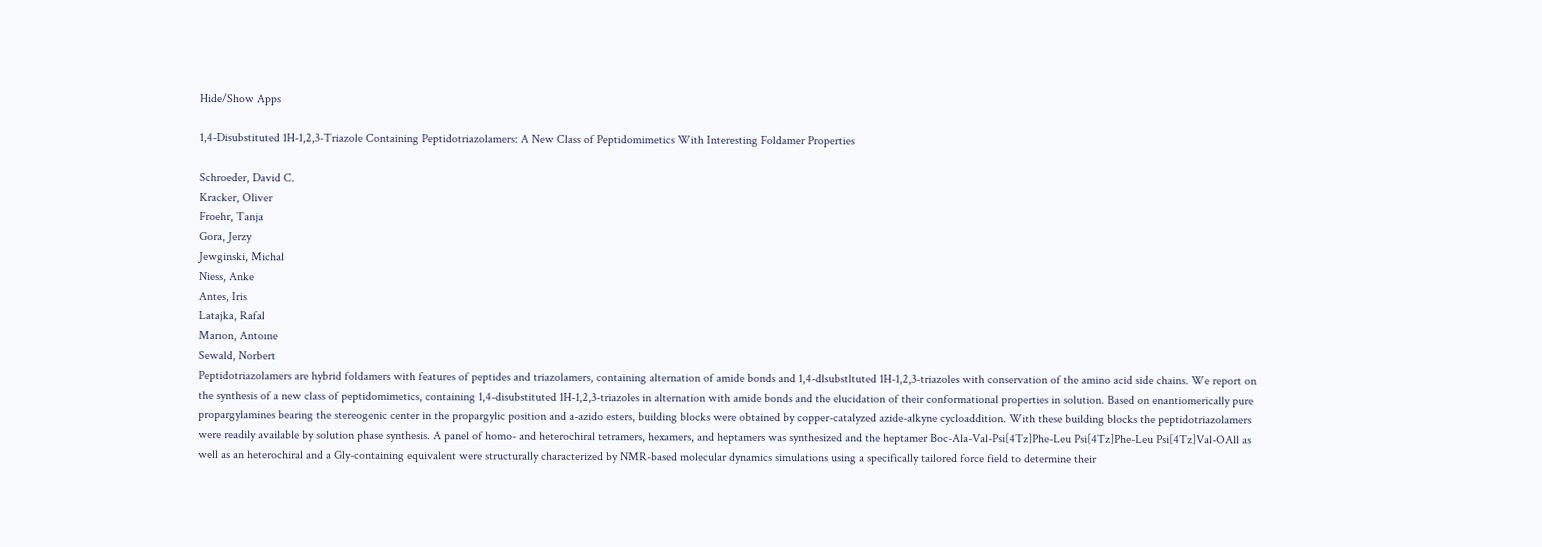Hide/Show Apps

1,4-Disubstituted 1H-1,2,3-Triazole Containing Peptidotriazolamers: A New Class of Peptidomimetics With Interesting Foldamer Properties

Schroeder, David C.
Kracker, Oliver
Froehr, Tanja
Gora, Jerzy
Jewginski, Michal
Niess, Anke
Antes, Iris
Latajka, Rafal
Marıon, Antoıne
Sewald, Norbert
Peptidotriazolamers are hybrid foldamers with features of peptides and triazolamers, containing alternation of amide bonds and 1,4-dlsubstltuted 1H-1,2,3-triazoles with conservation of the amino acid side chains. We report on the synthesis of a new class of peptidomimetics, containing 1,4-disubstituted 1H-1,2,3-triazoles in alternation with amide bonds and the elucidation of their conformational properties in solution. Based on enantiomerically pure propargylamines bearing the stereogenic center in the propargylic position and a-azido esters, building blocks were obtained by copper-catalyzed azide-alkyne cycloaddition. With these building blocks the peptidotriazolamers were readily available by solution phase synthesis. A panel of homo- and heterochiral tetramers, hexamers, and heptamers was synthesized and the heptamer Boc-Ala-Val-Psi[4Tz]Phe-Leu Psi[4Tz]Phe-Leu Psi[4Tz]Val-OAll as well as an heterochiral and a Gly-containing equivalent were structurally characterized by NMR-based molecular dynamics simulations using a specifically tailored force field to determine their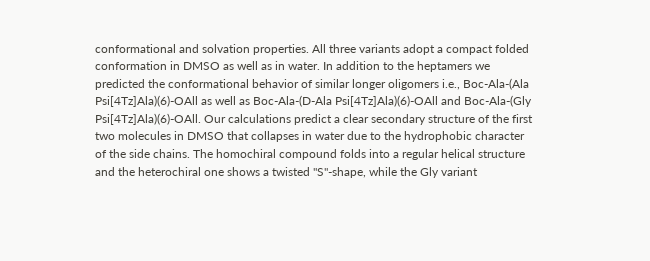conformational and solvation properties. All three variants adopt a compact folded conformation in DMSO as well as in water. In addition to the heptamers we predicted the conformational behavior of similar longer oligomers i.e., Boc-Ala-(Ala Psi[4Tz]Ala)(6)-OAll as well as Boc-Ala-(D-Ala Psi[4Tz]Ala)(6)-OAll and Boc-Ala-(Gly Psi[4Tz]Ala)(6)-OAll. Our calculations predict a clear secondary structure of the first two molecules in DMSO that collapses in water due to the hydrophobic character of the side chains. The homochiral compound folds into a regular helical structure and the heterochiral one shows a twisted "S"-shape, while the Gly variant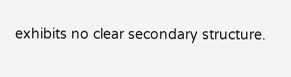exhibits no clear secondary structure.